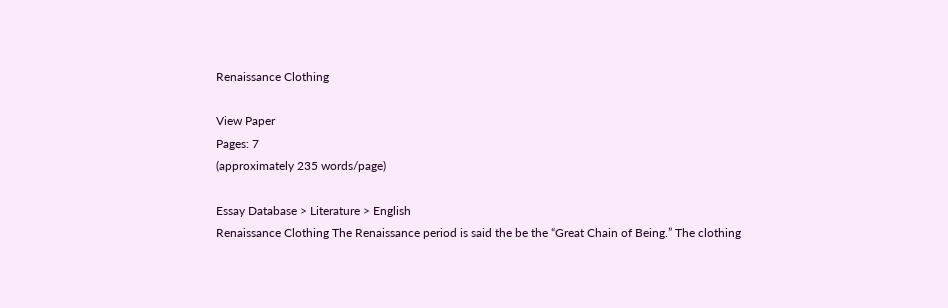Renaissance Clothing

View Paper
Pages: 7
(approximately 235 words/page)

Essay Database > Literature > English
Renaissance Clothing The Renaissance period is said the be the “Great Chain of Being.” The clothing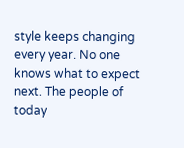style keeps changing every year. No one knows what to expect next. The people of today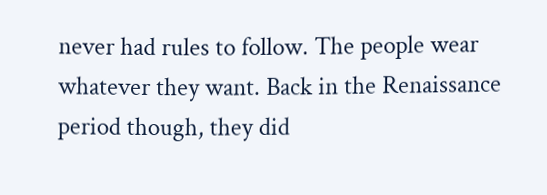never had rules to follow. The people wear whatever they want. Back in the Renaissance period though, they did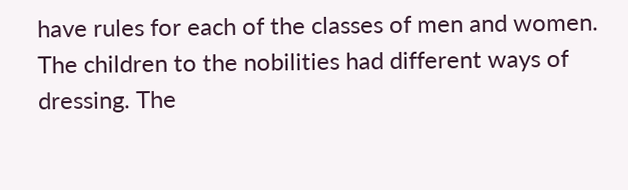have rules for each of the classes of men and women. The children to the nobilities had different ways of dressing. The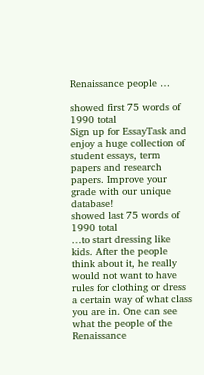Renaissance people …

showed first 75 words of 1990 total
Sign up for EssayTask and enjoy a huge collection of student essays, term papers and research papers. Improve your grade with our unique database!
showed last 75 words of 1990 total
…to start dressing like kids. After the people think about it, he really would not want to have rules for clothing or dress a certain way of what class you are in. One can see what the people of the Renaissance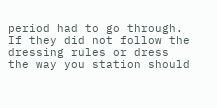period had to go through. If they did not follow the dressing rules or dress the way you station should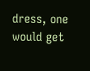dress, one would get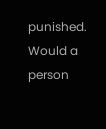punished. Would a person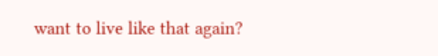want to live like that again?